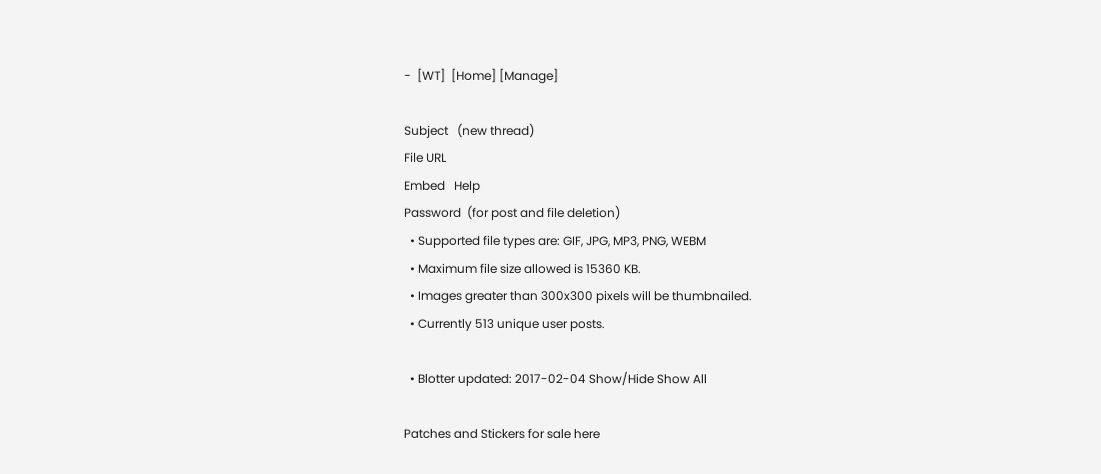-  [WT]  [Home] [Manage]

Subject   (new thread)
File URL
Embed   Help
Password  (for post and file deletion)
  • Supported file types are: GIF, JPG, MP3, PNG, WEBM
  • Maximum file size allowed is 15360 KB.
  • Images greater than 300x300 pixels will be thumbnailed.
  • Currently 513 unique user posts.

  • Blotter updated: 2017-02-04 Show/Hide Show All

Patches and Stickers for sale here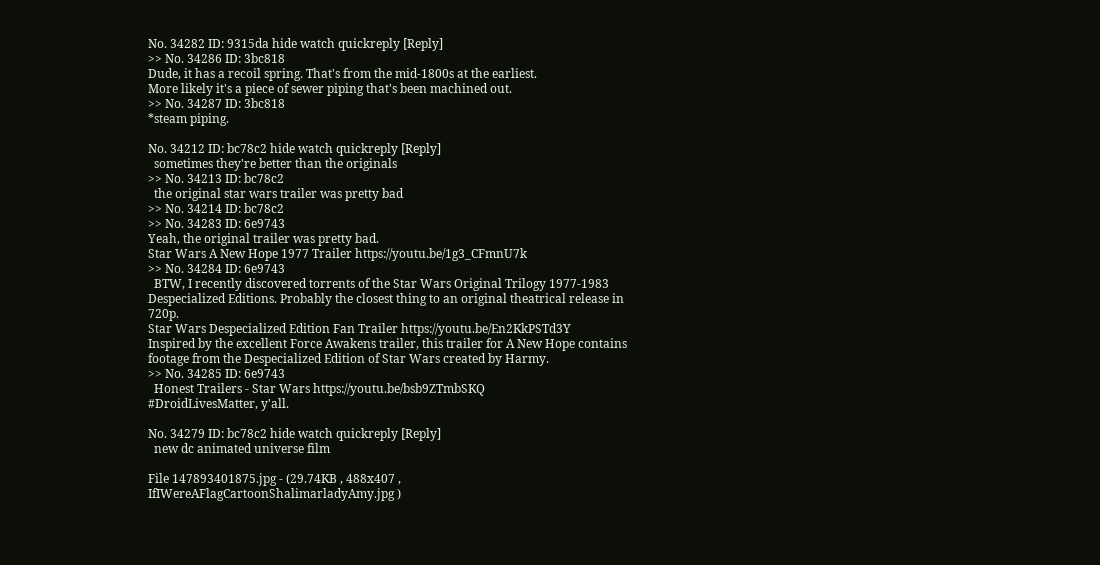No. 34282 ID: 9315da hide watch quickreply [Reply]
>> No. 34286 ID: 3bc818
Dude, it has a recoil spring. That's from the mid-1800s at the earliest.
More likely it's a piece of sewer piping that's been machined out.
>> No. 34287 ID: 3bc818
*steam piping.

No. 34212 ID: bc78c2 hide watch quickreply [Reply]
  sometimes they're better than the originals
>> No. 34213 ID: bc78c2
  the original star wars trailer was pretty bad
>> No. 34214 ID: bc78c2
>> No. 34283 ID: 6e9743
Yeah, the original trailer was pretty bad.
Star Wars A New Hope 1977 Trailer https://youtu.be/1g3_CFmnU7k
>> No. 34284 ID: 6e9743
  BTW, I recently discovered torrents of the Star Wars Original Trilogy 1977-1983 Despecialized Editions. Probably the closest thing to an original theatrical release in 720p.
Star Wars Despecialized Edition Fan Trailer https://youtu.be/En2KkPSTd3Y
Inspired by the excellent Force Awakens trailer, this trailer for A New Hope contains footage from the Despecialized Edition of Star Wars created by Harmy.
>> No. 34285 ID: 6e9743
  Honest Trailers - Star Wars https://youtu.be/bsb9ZTmbSKQ
#DroidLivesMatter, y'all.

No. 34279 ID: bc78c2 hide watch quickreply [Reply]
  new dc animated universe film

File 147893401875.jpg - (29.74KB , 488x407 , IfIWereAFlagCartoonShalimarladyAmy.jpg )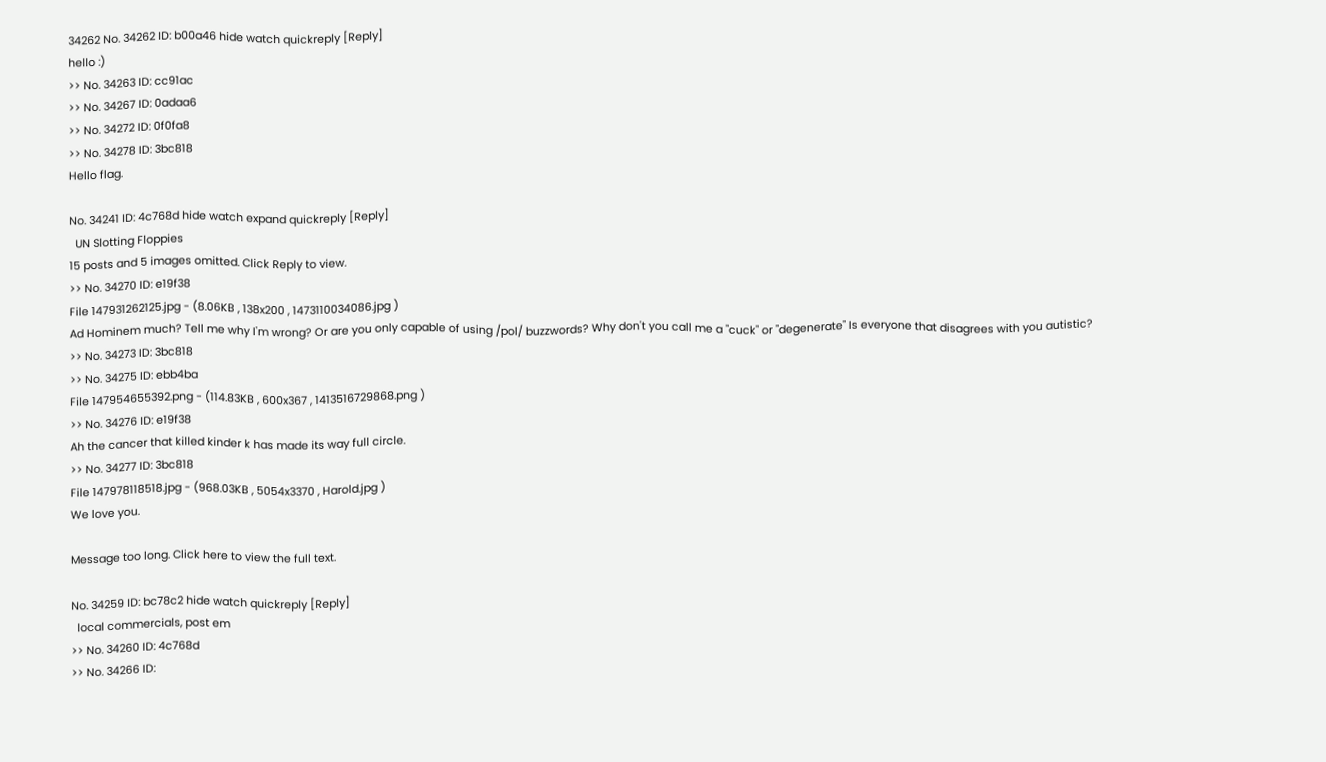34262 No. 34262 ID: b00a46 hide watch quickreply [Reply]
hello :)
>> No. 34263 ID: cc91ac
>> No. 34267 ID: 0adaa6
>> No. 34272 ID: 0f0fa8
>> No. 34278 ID: 3bc818
Hello flag.

No. 34241 ID: 4c768d hide watch expand quickreply [Reply]
  UN Slotting Floppies
15 posts and 5 images omitted. Click Reply to view.
>> No. 34270 ID: e19f38
File 147931262125.jpg - (8.06KB , 138x200 , 1473110034086.jpg )
Ad Hominem much? Tell me why I'm wrong? Or are you only capable of using /pol/ buzzwords? Why don't you call me a "cuck" or "degenerate" Is everyone that disagrees with you autistic?
>> No. 34273 ID: 3bc818
>> No. 34275 ID: ebb4ba
File 147954655392.png - (114.83KB , 600x367 , 1413516729868.png )
>> No. 34276 ID: e19f38
Ah the cancer that killed kinder k has made its way full circle.
>> No. 34277 ID: 3bc818
File 147978118518.jpg - (968.03KB , 5054x3370 , Harold.jpg )
We love you.

Message too long. Click here to view the full text.

No. 34259 ID: bc78c2 hide watch quickreply [Reply]
  local commercials, post em
>> No. 34260 ID: 4c768d
>> No. 34266 ID: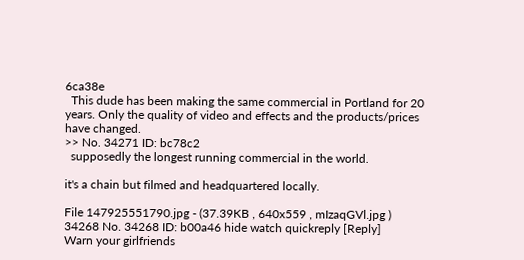6ca38e
  This dude has been making the same commercial in Portland for 20 years. Only the quality of video and effects and the products/prices have changed.
>> No. 34271 ID: bc78c2
  supposedly the longest running commercial in the world.

it's a chain but filmed and headquartered locally.

File 147925551790.jpg - (37.39KB , 640x559 , mIzaqGVl.jpg )
34268 No. 34268 ID: b00a46 hide watch quickreply [Reply]
Warn your girlfriends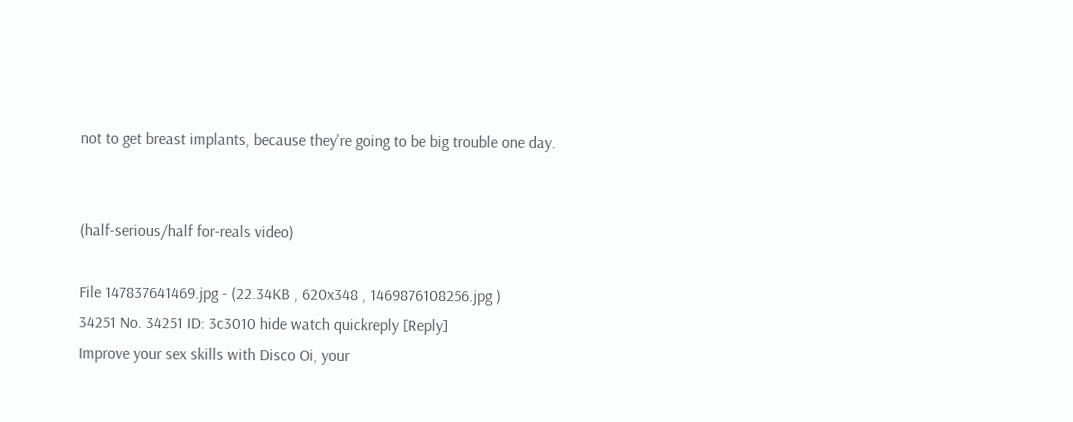not to get breast implants, because they're going to be big trouble one day.


(half-serious/half for-reals video)

File 147837641469.jpg - (22.34KB , 620x348 , 1469876108256.jpg )
34251 No. 34251 ID: 3c3010 hide watch quickreply [Reply]
Improve your sex skills with Disco Oi, your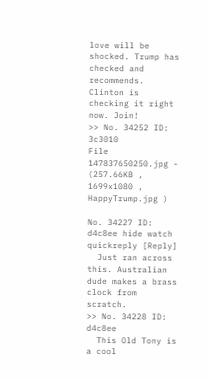love will be shocked. Trump has checked and recommends. Clinton is checking it right now. Join!
>> No. 34252 ID: 3c3010
File 147837650250.jpg - (257.66KB , 1699x1080 , HappyTrump.jpg )

No. 34227 ID: d4c8ee hide watch quickreply [Reply]
  Just ran across this. Australian dude makes a brass clock from scratch.
>> No. 34228 ID: d4c8ee
  This Old Tony is a cool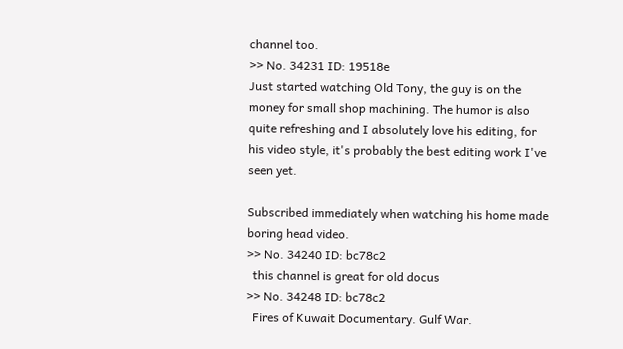channel too.
>> No. 34231 ID: 19518e
Just started watching Old Tony, the guy is on the money for small shop machining. The humor is also quite refreshing and I absolutely love his editing, for his video style, it's probably the best editing work I've seen yet.

Subscribed immediately when watching his home made boring head video.
>> No. 34240 ID: bc78c2
  this channel is great for old docus
>> No. 34248 ID: bc78c2
  Fires of Kuwait Documentary. Gulf War.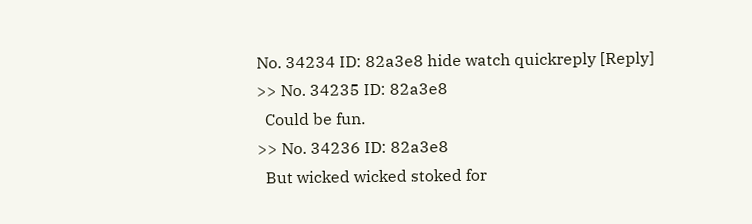No. 34234 ID: 82a3e8 hide watch quickreply [Reply]
>> No. 34235 ID: 82a3e8
  Could be fun.
>> No. 34236 ID: 82a3e8
  But wicked wicked stoked for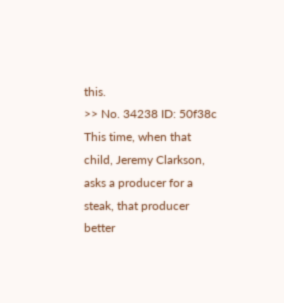this.
>> No. 34238 ID: 50f38c
This time, when that child, Jeremy Clarkson, asks a producer for a steak, that producer better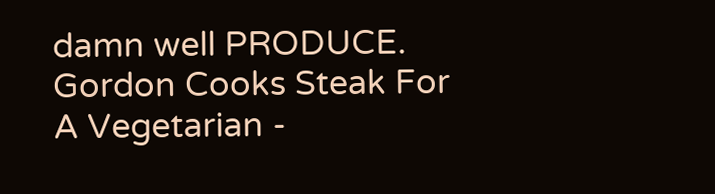damn well PRODUCE.
Gordon Cooks Steak For A Vegetarian -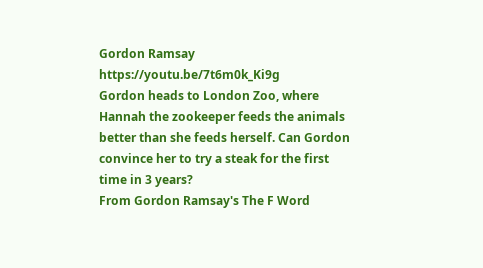Gordon Ramsay https://youtu.be/7t6m0k_Ki9g
Gordon heads to London Zoo, where Hannah the zookeeper feeds the animals better than she feeds herself. Can Gordon convince her to try a steak for the first time in 3 years?
From Gordon Ramsay's The F Word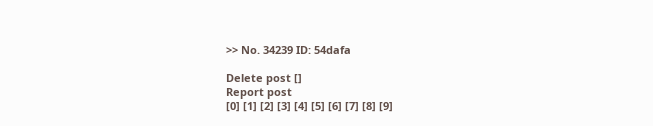>> No. 34239 ID: 54dafa

Delete post []
Report post
[0] [1] [2] [3] [4] [5] [6] [7] [8] [9]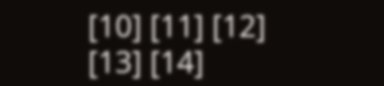[10] [11] [12] [13] [14]